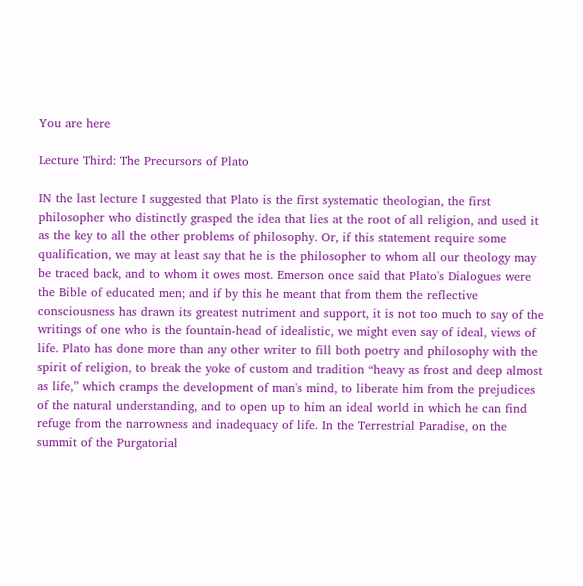You are here

Lecture Third: The Precursors of Plato

IN the last lecture I suggested that Plato is the first systematic theologian, the first philosopher who distinctly grasped the idea that lies at the root of all religion, and used it as the key to all the other problems of philosophy. Or, if this statement require some qualification, we may at least say that he is the philosopher to whom all our theology may be traced back, and to whom it owes most. Emerson once said that Plato's Dialogues were the Bible of educated men; and if by this he meant that from them the reflective consciousness has drawn its greatest nutriment and support, it is not too much to say of the writings of one who is the fountain-head of idealistic, we might even say of ideal, views of life. Plato has done more than any other writer to fill both poetry and philosophy with the spirit of religion, to break the yoke of custom and tradition “heavy as frost and deep almost as life,” which cramps the development of man's mind, to liberate him from the prejudices of the natural understanding, and to open up to him an ideal world in which he can find refuge from the narrowness and inadequacy of life. In the Terrestrial Paradise, on the summit of the Purgatorial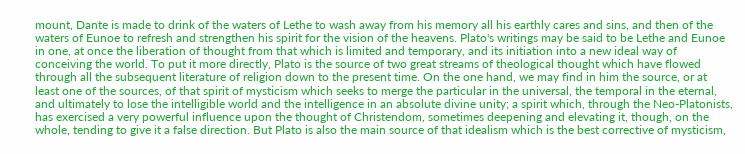mount, Dante is made to drink of the waters of Lethe to wash away from his memory all his earthly cares and sins, and then of the waters of Eunoe to refresh and strengthen his spirit for the vision of the heavens. Plato's writings may be said to be Lethe and Eunoe in one, at once the liberation of thought from that which is limited and temporary, and its initiation into a new ideal way of conceiving the world. To put it more directly, Plato is the source of two great streams of theological thought which have flowed through all the subsequent literature of religion down to the present time. On the one hand, we may find in him the source, or at least one of the sources, of that spirit of mysticism which seeks to merge the particular in the universal, the temporal in the eternal, and ultimately to lose the intelligible world and the intelligence in an absolute divine unity; a spirit which, through the Neo-Platonists, has exercised a very powerful influence upon the thought of Christendom, sometimes deepening and elevating it, though, on the whole, tending to give it a false direction. But Plato is also the main source of that idealism which is the best corrective of mysticism,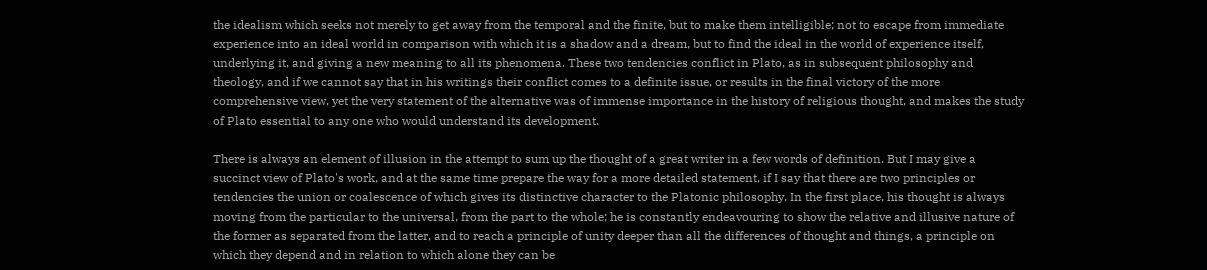the idealism which seeks not merely to get away from the temporal and the finite, but to make them intelligible; not to escape from immediate experience into an ideal world in comparison with which it is a shadow and a dream, but to find the ideal in the world of experience itself, underlying it, and giving a new meaning to all its phenomena. These two tendencies conflict in Plato, as in subsequent philosophy and theology, and if we cannot say that in his writings their conflict comes to a definite issue, or results in the final victory of the more comprehensive view, yet the very statement of the alternative was of immense importance in the history of religious thought, and makes the study of Plato essential to any one who would understand its development.

There is always an element of illusion in the attempt to sum up the thought of a great writer in a few words of definition. But I may give a succinct view of Plato's work, and at the same time prepare the way for a more detailed statement, if I say that there are two principles or tendencies the union or coalescence of which gives its distinctive character to the Platonic philosophy. In the first place, his thought is always moving from the particular to the universal, from the part to the whole; he is constantly endeavouring to show the relative and illusive nature of the former as separated from the latter, and to reach a principle of unity deeper than all the differences of thought and things, a principle on which they depend and in relation to which alone they can be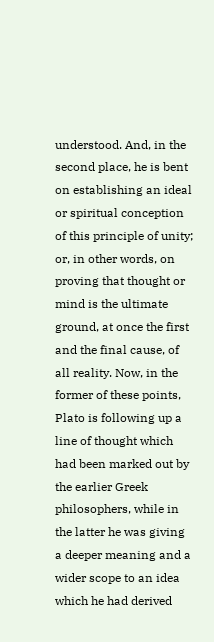understood. And, in the second place, he is bent on establishing an ideal or spiritual conception of this principle of unity; or, in other words, on proving that thought or mind is the ultimate ground, at once the first and the final cause, of all reality. Now, in the former of these points, Plato is following up a line of thought which had been marked out by the earlier Greek philosophers, while in the latter he was giving a deeper meaning and a wider scope to an idea which he had derived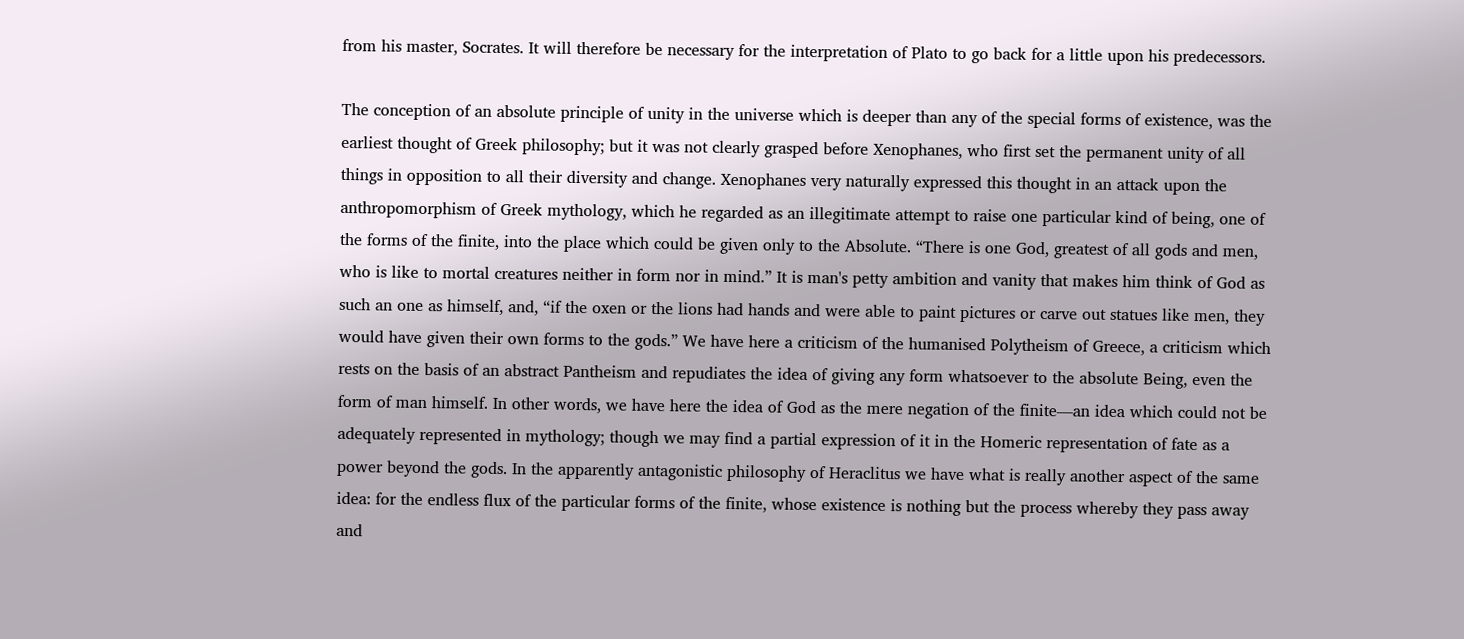from his master, Socrates. It will therefore be necessary for the interpretation of Plato to go back for a little upon his predecessors.

The conception of an absolute principle of unity in the universe which is deeper than any of the special forms of existence, was the earliest thought of Greek philosophy; but it was not clearly grasped before Xenophanes, who first set the permanent unity of all things in opposition to all their diversity and change. Xenophanes very naturally expressed this thought in an attack upon the anthropomorphism of Greek mythology, which he regarded as an illegitimate attempt to raise one particular kind of being, one of the forms of the finite, into the place which could be given only to the Absolute. “There is one God, greatest of all gods and men, who is like to mortal creatures neither in form nor in mind.” It is man's petty ambition and vanity that makes him think of God as such an one as himself, and, “if the oxen or the lions had hands and were able to paint pictures or carve out statues like men, they would have given their own forms to the gods.” We have here a criticism of the humanised Polytheism of Greece, a criticism which rests on the basis of an abstract Pantheism and repudiates the idea of giving any form whatsoever to the absolute Being, even the form of man himself. In other words, we have here the idea of God as the mere negation of the finite—an idea which could not be adequately represented in mythology; though we may find a partial expression of it in the Homeric representation of fate as a power beyond the gods. In the apparently antagonistic philosophy of Heraclitus we have what is really another aspect of the same idea: for the endless flux of the particular forms of the finite, whose existence is nothing but the process whereby they pass away and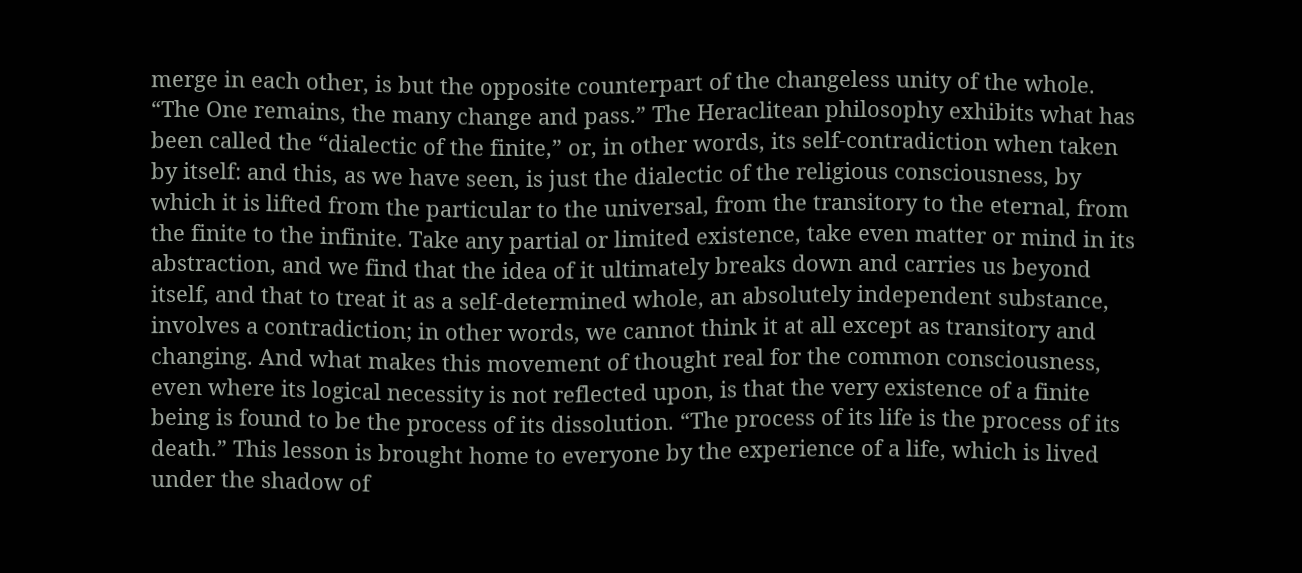merge in each other, is but the opposite counterpart of the changeless unity of the whole. “The One remains, the many change and pass.” The Heraclitean philosophy exhibits what has been called the “dialectic of the finite,” or, in other words, its self-contradiction when taken by itself: and this, as we have seen, is just the dialectic of the religious consciousness, by which it is lifted from the particular to the universal, from the transitory to the eternal, from the finite to the infinite. Take any partial or limited existence, take even matter or mind in its abstraction, and we find that the idea of it ultimately breaks down and carries us beyond itself, and that to treat it as a self-determined whole, an absolutely independent substance, involves a contradiction; in other words, we cannot think it at all except as transitory and changing. And what makes this movement of thought real for the common consciousness, even where its logical necessity is not reflected upon, is that the very existence of a finite being is found to be the process of its dissolution. “The process of its life is the process of its death.” This lesson is brought home to everyone by the experience of a life, which is lived under the shadow of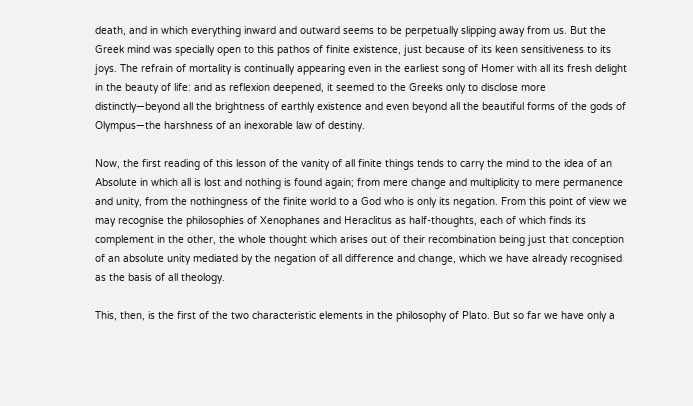death, and in which everything inward and outward seems to be perpetually slipping away from us. But the Greek mind was specially open to this pathos of finite existence, just because of its keen sensitiveness to its joys. The refrain of mortality is continually appearing even in the earliest song of Homer with all its fresh delight in the beauty of life: and as reflexion deepened, it seemed to the Greeks only to disclose more distinctly—beyond all the brightness of earthly existence and even beyond all the beautiful forms of the gods of Olympus—the harshness of an inexorable law of destiny.

Now, the first reading of this lesson of the vanity of all finite things tends to carry the mind to the idea of an Absolute in which all is lost and nothing is found again; from mere change and multiplicity to mere permanence and unity, from the nothingness of the finite world to a God who is only its negation. From this point of view we may recognise the philosophies of Xenophanes and Heraclitus as half-thoughts, each of which finds its complement in the other, the whole thought which arises out of their recombination being just that conception of an absolute unity mediated by the negation of all difference and change, which we have already recognised as the basis of all theology.

This, then, is the first of the two characteristic elements in the philosophy of Plato. But so far we have only a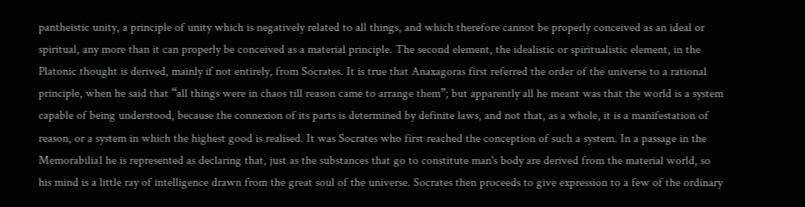pantheistic unity, a principle of unity which is negatively related to all things, and which therefore cannot be properly conceived as an ideal or spiritual, any more than it can properly be conceived as a material principle. The second element, the idealistic or spiritualistic element, in the Platonic thought is derived, mainly if not entirely, from Socrates. It is true that Anaxagoras first referred the order of the universe to a rational principle, when he said that “all things were in chaos till reason came to arrange them”; but apparently all he meant was that the world is a system capable of being understood, because the connexion of its parts is determined by definite laws, and not that, as a whole, it is a manifestation of reason, or a system in which the highest good is realised. It was Socrates who first reached the conception of such a system. In a passage in the Memorabilia1 he is represented as declaring that, just as the substances that go to constitute man's body are derived from the material world, so his mind is a little ray of intelligence drawn from the great soul of the universe. Socrates then proceeds to give expression to a few of the ordinary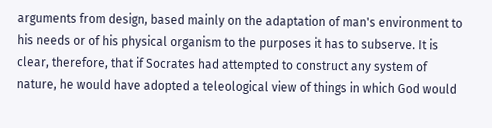arguments from design, based mainly on the adaptation of man's environment to his needs or of his physical organism to the purposes it has to subserve. It is clear, therefore, that if Socrates had attempted to construct any system of nature, he would have adopted a teleological view of things in which God would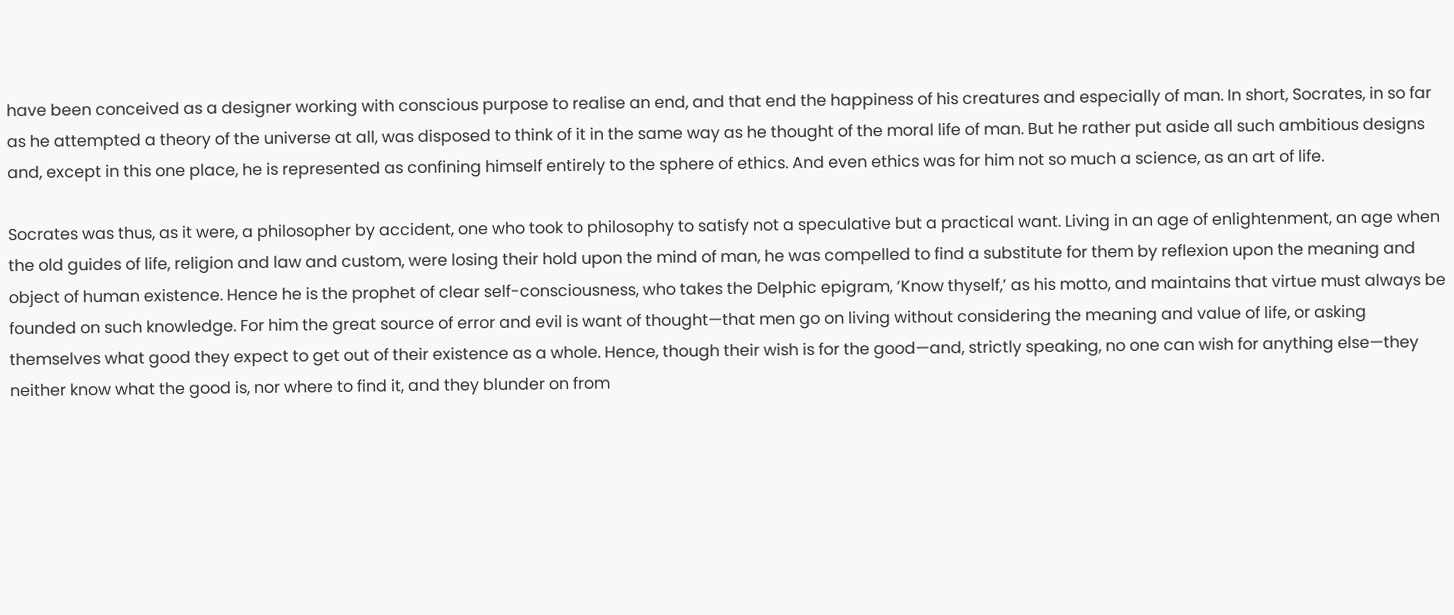have been conceived as a designer working with conscious purpose to realise an end, and that end the happiness of his creatures and especially of man. In short, Socrates, in so far as he attempted a theory of the universe at all, was disposed to think of it in the same way as he thought of the moral life of man. But he rather put aside all such ambitious designs and, except in this one place, he is represented as confining himself entirely to the sphere of ethics. And even ethics was for him not so much a science, as an art of life.

Socrates was thus, as it were, a philosopher by accident, one who took to philosophy to satisfy not a speculative but a practical want. Living in an age of enlightenment, an age when the old guides of life, religion and law and custom, were losing their hold upon the mind of man, he was compelled to find a substitute for them by reflexion upon the meaning and object of human existence. Hence he is the prophet of clear self-consciousness, who takes the Delphic epigram, ‘Know thyself,’ as his motto, and maintains that virtue must always be founded on such knowledge. For him the great source of error and evil is want of thought—that men go on living without considering the meaning and value of life, or asking themselves what good they expect to get out of their existence as a whole. Hence, though their wish is for the good—and, strictly speaking, no one can wish for anything else—they neither know what the good is, nor where to find it, and they blunder on from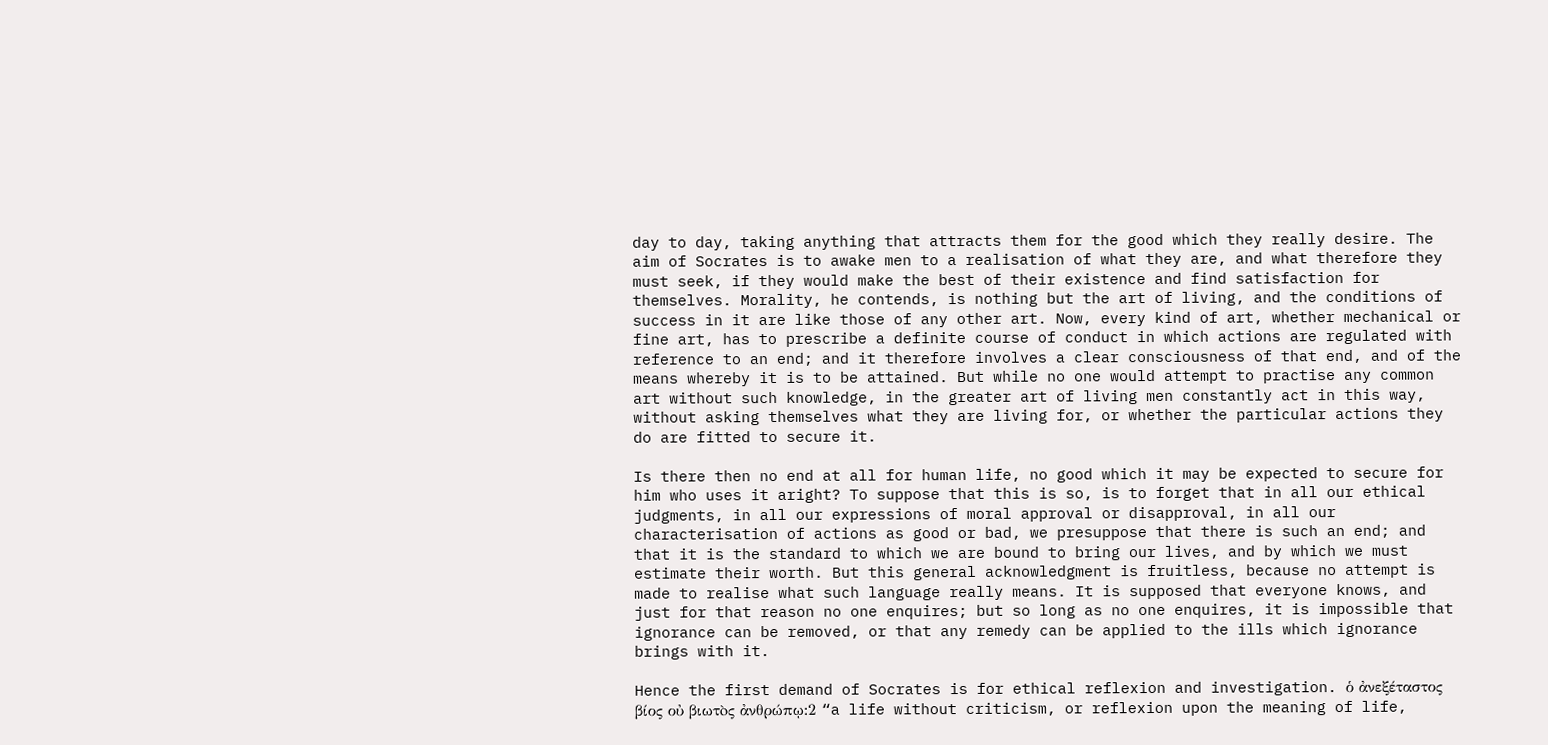day to day, taking anything that attracts them for the good which they really desire. The aim of Socrates is to awake men to a realisation of what they are, and what therefore they must seek, if they would make the best of their existence and find satisfaction for themselves. Morality, he contends, is nothing but the art of living, and the conditions of success in it are like those of any other art. Now, every kind of art, whether mechanical or fine art, has to prescribe a definite course of conduct in which actions are regulated with reference to an end; and it therefore involves a clear consciousness of that end, and of the means whereby it is to be attained. But while no one would attempt to practise any common art without such knowledge, in the greater art of living men constantly act in this way, without asking themselves what they are living for, or whether the particular actions they do are fitted to secure it.

Is there then no end at all for human life, no good which it may be expected to secure for him who uses it aright? To suppose that this is so, is to forget that in all our ethical judgments, in all our expressions of moral approval or disapproval, in all our characterisation of actions as good or bad, we presuppose that there is such an end; and that it is the standard to which we are bound to bring our lives, and by which we must estimate their worth. But this general acknowledgment is fruitless, because no attempt is made to realise what such language really means. It is supposed that everyone knows, and just for that reason no one enquires; but so long as no one enquires, it is impossible that ignorance can be removed, or that any remedy can be applied to the ills which ignorance brings with it.

Hence the first demand of Socrates is for ethical reflexion and investigation. ὁ ἀνεξέταστος βίος οὐ βιωτòς ἀνθρώπῳ:2 “a life without criticism, or reflexion upon the meaning of life,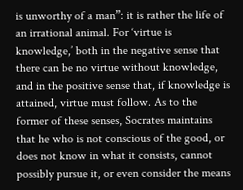is unworthy of a man”: it is rather the life of an irrational animal. For ‘virtue is knowledge,’ both in the negative sense that there can be no virtue without knowledge, and in the positive sense that, if knowledge is attained, virtue must follow. As to the former of these senses, Socrates maintains that he who is not conscious of the good, or does not know in what it consists, cannot possibly pursue it, or even consider the means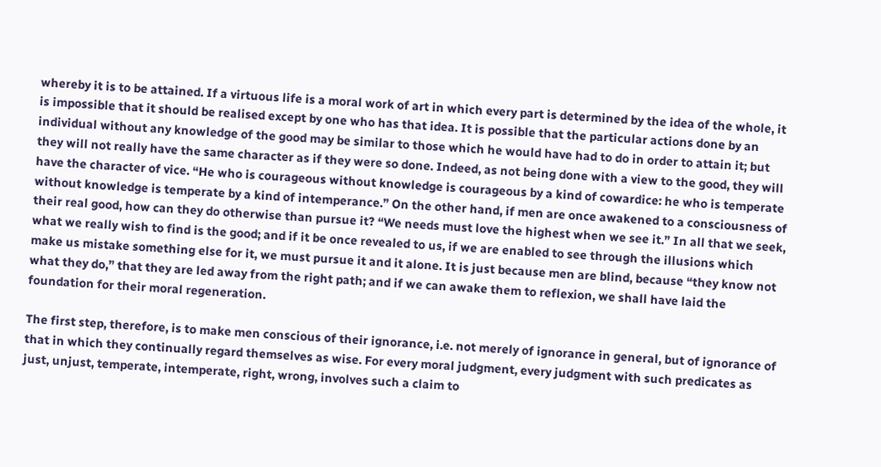whereby it is to be attained. If a virtuous life is a moral work of art in which every part is determined by the idea of the whole, it is impossible that it should be realised except by one who has that idea. It is possible that the particular actions done by an individual without any knowledge of the good may be similar to those which he would have had to do in order to attain it; but they will not really have the same character as if they were so done. Indeed, as not being done with a view to the good, they will have the character of vice. “He who is courageous without knowledge is courageous by a kind of cowardice: he who is temperate without knowledge is temperate by a kind of intemperance.” On the other hand, if men are once awakened to a consciousness of their real good, how can they do otherwise than pursue it? “We needs must love the highest when we see it.” In all that we seek, what we really wish to find is the good; and if it be once revealed to us, if we are enabled to see through the illusions which make us mistake something else for it, we must pursue it and it alone. It is just because men are blind, because “they know not what they do,” that they are led away from the right path; and if we can awake them to reflexion, we shall have laid the foundation for their moral regeneration.

The first step, therefore, is to make men conscious of their ignorance, i.e. not merely of ignorance in general, but of ignorance of that in which they continually regard themselves as wise. For every moral judgment, every judgment with such predicates as just, unjust, temperate, intemperate, right, wrong, involves such a claim to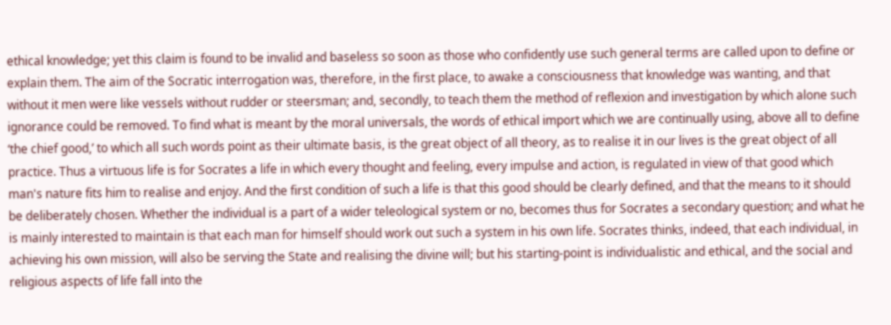ethical knowledge; yet this claim is found to be invalid and baseless so soon as those who confidently use such general terms are called upon to define or explain them. The aim of the Socratic interrogation was, therefore, in the first place, to awake a consciousness that knowledge was wanting, and that without it men were like vessels without rudder or steersman; and, secondly, to teach them the method of reflexion and investigation by which alone such ignorance could be removed. To find what is meant by the moral universals, the words of ethical import which we are continually using, above all to define ‘the chief good,’ to which all such words point as their ultimate basis, is the great object of all theory, as to realise it in our lives is the great object of all practice. Thus a virtuous life is for Socrates a life in which every thought and feeling, every impulse and action, is regulated in view of that good which man's nature fits him to realise and enjoy. And the first condition of such a life is that this good should be clearly defined, and that the means to it should be deliberately chosen. Whether the individual is a part of a wider teleological system or no, becomes thus for Socrates a secondary question; and what he is mainly interested to maintain is that each man for himself should work out such a system in his own life. Socrates thinks, indeed, that each individual, in achieving his own mission, will also be serving the State and realising the divine will; but his starting-point is individualistic and ethical, and the social and religious aspects of life fall into the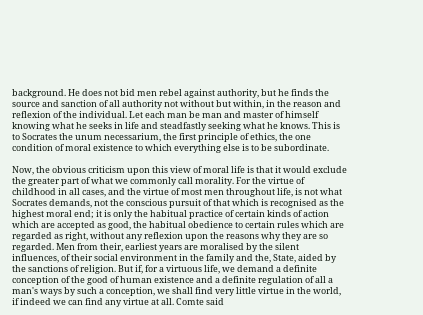background. He does not bid men rebel against authority, but he finds the source and sanction of all authority not without but within, in the reason and reflexion of the individual. Let each man be man and master of himself knowing what he seeks in life and steadfastly seeking what he knows. This is to Socrates the unum necessarium, the first principle of ethics, the one condition of moral existence to which everything else is to be subordinate.

Now, the obvious criticism upon this view of moral life is that it would exclude the greater part of what we commonly call morality. For the virtue of childhood in all cases, and the virtue of most men throughout life, is not what Socrates demands, not the conscious pursuit of that which is recognised as the highest moral end; it is only the habitual practice of certain kinds of action which are accepted as good, the habitual obedience to certain rules which are regarded as right, without any reflexion upon the reasons why they are so regarded. Men from their, earliest years are moralised by the silent influences, of their social environment in the family and the, State, aided by the sanctions of religion. But if, for a virtuous life, we demand a definite conception of the good of human existence and a definite regulation of all a man's ways by such a conception, we shall find very little virtue in the world, if indeed we can find any virtue at all. Comte said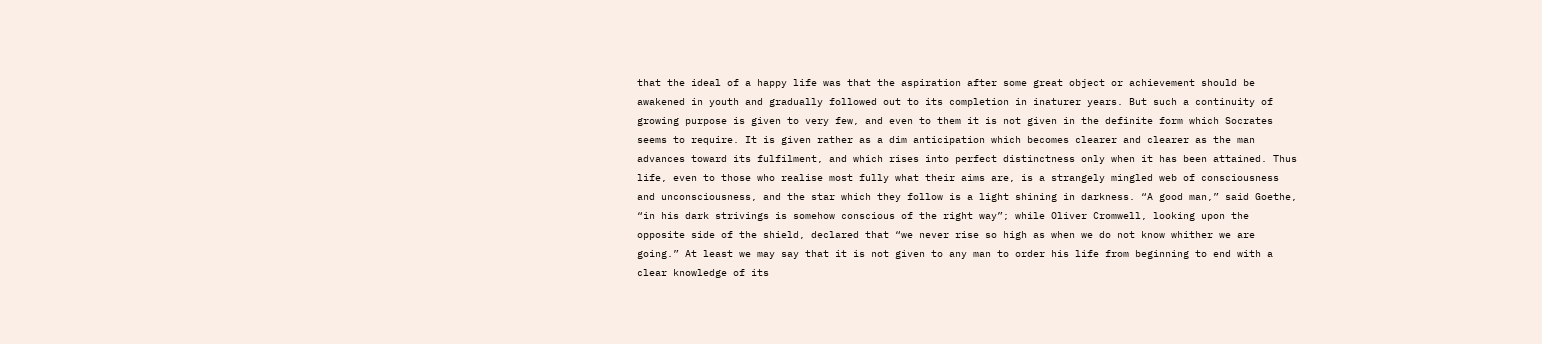that the ideal of a happy life was that the aspiration after some great object or achievement should be awakened in youth and gradually followed out to its completion in inaturer years. But such a continuity of growing purpose is given to very few, and even to them it is not given in the definite form which Socrates seems to require. It is given rather as a dim anticipation which becomes clearer and clearer as the man advances toward its fulfilment, and which rises into perfect distinctness only when it has been attained. Thus life, even to those who realise most fully what their aims are, is a strangely mingled web of consciousness and unconsciousness, and the star which they follow is a light shining in darkness. “A good man,” said Goethe, “in his dark strivings is somehow conscious of the right way”; while Oliver Cromwell, looking upon the opposite side of the shield, declared that “we never rise so high as when we do not know whither we are going.” At least we may say that it is not given to any man to order his life from beginning to end with a clear knowledge of its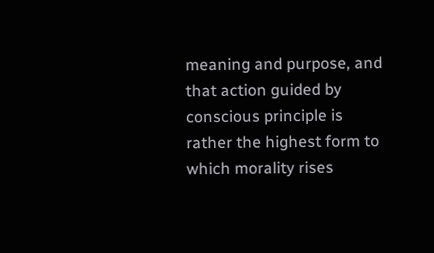meaning and purpose, and that action guided by conscious principle is rather the highest form to which morality rises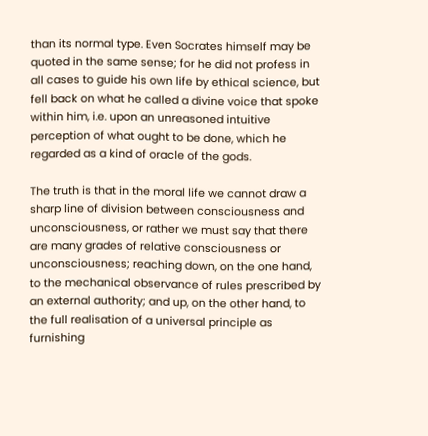than its normal type. Even Socrates himself may be quoted in the same sense; for he did not profess in all cases to guide his own life by ethical science, but fell back on what he called a divine voice that spoke within him, i.e. upon an unreasoned intuitive perception of what ought to be done, which he regarded as a kind of oracle of the gods.

The truth is that in the moral life we cannot draw a sharp line of division between consciousness and unconsciousness, or rather we must say that there are many grades of relative consciousness or unconsciousness; reaching down, on the one hand, to the mechanical observance of rules prescribed by an external authority; and up, on the other hand, to the full realisation of a universal principle as furnishing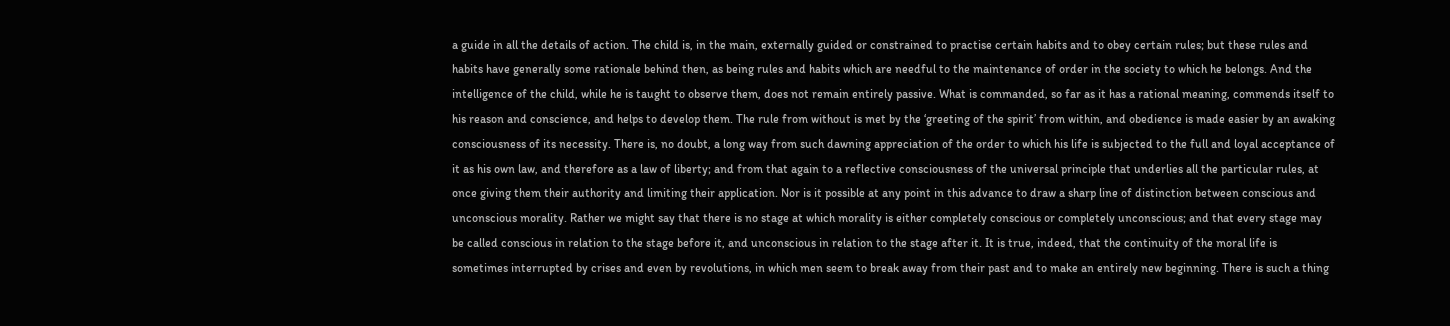a guide in all the details of action. The child is, in the main, externally guided or constrained to practise certain habits and to obey certain rules; but these rules and habits have generally some rationale behind then, as being rules and habits which are needful to the maintenance of order in the society to which he belongs. And the intelligence of the child, while he is taught to observe them, does not remain entirely passive. What is commanded, so far as it has a rational meaning, commends itself to his reason and conscience, and helps to develop them. The rule from without is met by the ‘greeting of the spirit’ from within, and obedience is made easier by an awaking consciousness of its necessity. There is, no doubt, a long way from such dawning appreciation of the order to which his life is subjected to the full and loyal acceptance of it as his own law, and therefore as a law of liberty; and from that again to a reflective consciousness of the universal principle that underlies all the particular rules, at once giving them their authority and limiting their application. Nor is it possible at any point in this advance to draw a sharp line of distinction between conscious and unconscious morality. Rather we might say that there is no stage at which morality is either completely conscious or completely unconscious; and that every stage may be called conscious in relation to the stage before it, and unconscious in relation to the stage after it. It is true, indeed, that the continuity of the moral life is sometimes interrupted by crises and even by revolutions, in which men seem to break away from their past and to make an entirely new beginning. There is such a thing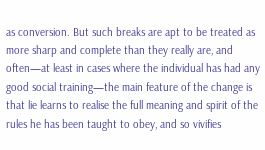as conversion. But such breaks are apt to be treated as more sharp and complete than they really are, and often—at least in cases where the individual has had any good social training—the main feature of the change is that lie learns to realise the full meaning and spirit of the rules he has been taught to obey, and so vivifies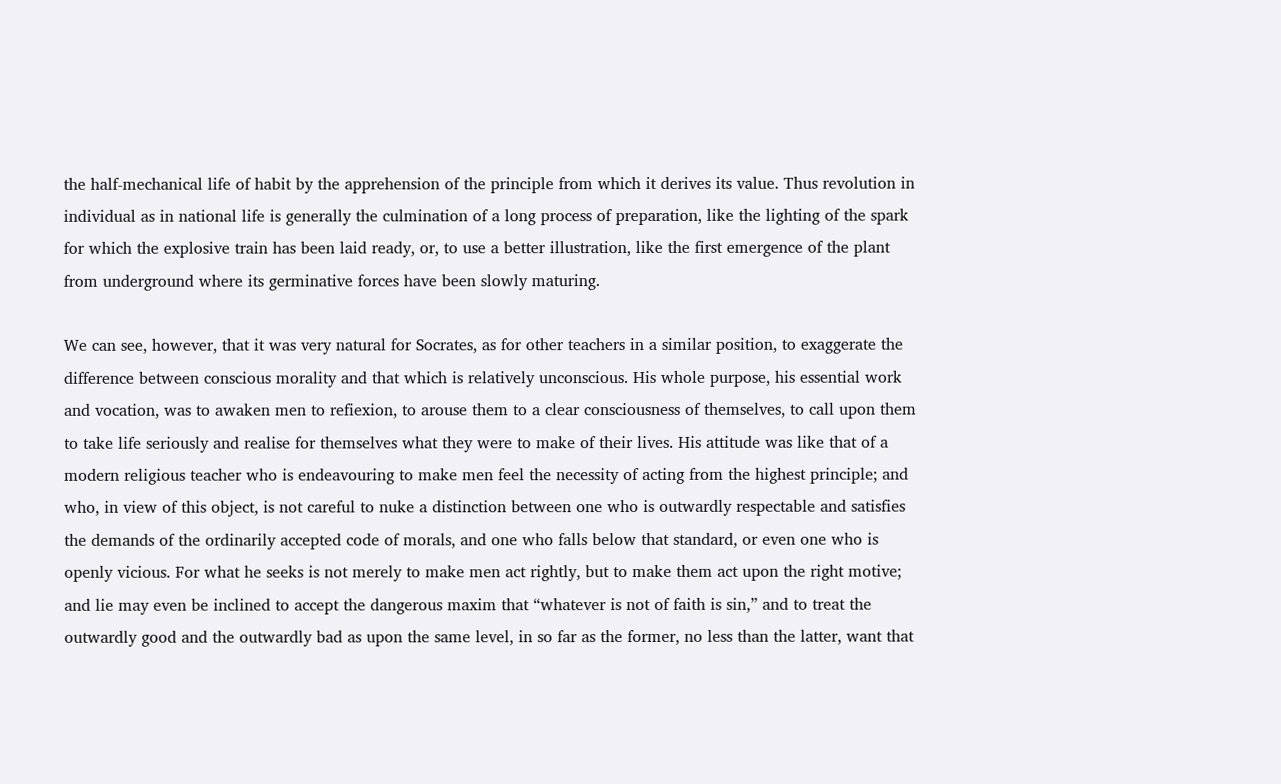the half-mechanical life of habit by the apprehension of the principle from which it derives its value. Thus revolution in individual as in national life is generally the culmination of a long process of preparation, like the lighting of the spark for which the explosive train has been laid ready, or, to use a better illustration, like the first emergence of the plant from underground where its germinative forces have been slowly maturing.

We can see, however, that it was very natural for Socrates, as for other teachers in a similar position, to exaggerate the difference between conscious morality and that which is relatively unconscious. His whole purpose, his essential work and vocation, was to awaken men to refiexion, to arouse them to a clear consciousness of themselves, to call upon them to take life seriously and realise for themselves what they were to make of their lives. His attitude was like that of a modern religious teacher who is endeavouring to make men feel the necessity of acting from the highest principle; and who, in view of this object, is not careful to nuke a distinction between one who is outwardly respectable and satisfies the demands of the ordinarily accepted code of morals, and one who falls below that standard, or even one who is openly vicious. For what he seeks is not merely to make men act rightly, but to make them act upon the right motive; and lie may even be inclined to accept the dangerous maxim that “whatever is not of faith is sin,” and to treat the outwardly good and the outwardly bad as upon the same level, in so far as the former, no less than the latter, want that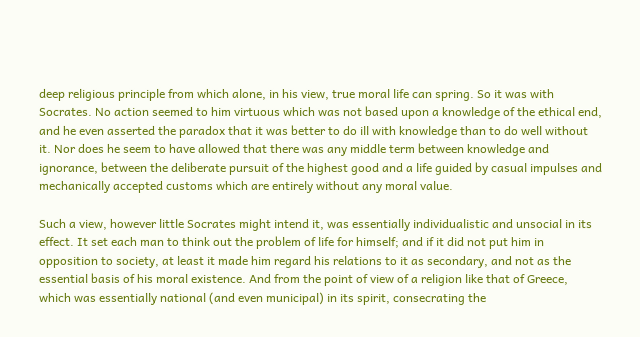deep religious principle from which alone, in his view, true moral life can spring. So it was with Socrates. No action seemed to him virtuous which was not based upon a knowledge of the ethical end, and he even asserted the paradox that it was better to do ill with knowledge than to do well without it. Nor does he seem to have allowed that there was any middle term between knowledge and ignorance, between the deliberate pursuit of the highest good and a life guided by casual impulses and mechanically accepted customs which are entirely without any moral value.

Such a view, however little Socrates might intend it, was essentially individualistic and unsocial in its effect. It set each man to think out the problem of life for himself; and if it did not put him in opposition to society, at least it made him regard his relations to it as secondary, and not as the essential basis of his moral existence. And from the point of view of a religion like that of Greece, which was essentially national (and even municipal) in its spirit, consecrating the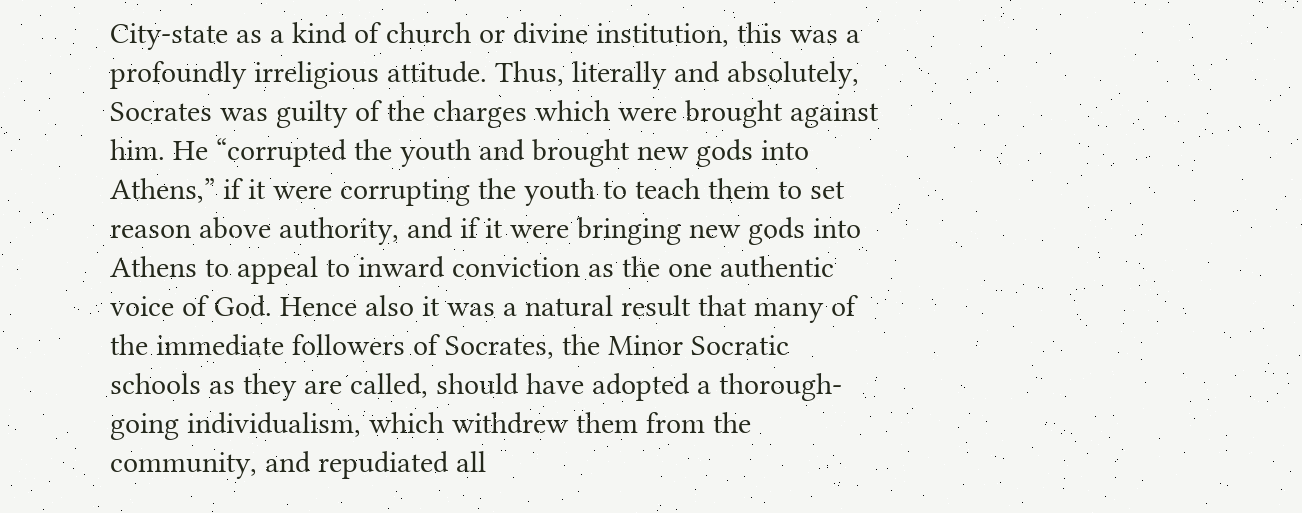City-state as a kind of church or divine institution, this was a profoundly irreligious attitude. Thus, literally and absolutely, Socrates was guilty of the charges which were brought against him. He “corrupted the youth and brought new gods into Athens,” if it were corrupting the youth to teach them to set reason above authority, and if it were bringing new gods into Athens to appeal to inward conviction as the one authentic voice of God. Hence also it was a natural result that many of the immediate followers of Socrates, the Minor Socratic schools as they are called, should have adopted a thorough-going individualism, which withdrew them from the community, and repudiated all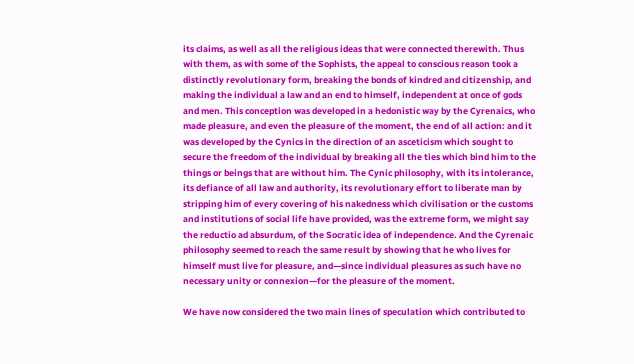its claims, as well as all the religious ideas that were connected therewith. Thus with them, as with some of the Sophists, the appeal to conscious reason took a distinctly revolutionary form, breaking the bonds of kindred and citizenship, and making the individual a law and an end to himself, independent at once of gods and men. This conception was developed in a hedonistic way by the Cyrenaics, who made pleasure, and even the pleasure of the moment, the end of all action: and it was developed by the Cynics in the direction of an asceticism which sought to secure the freedom of the individual by breaking all the ties which bind him to the things or beings that are without him. The Cynic philosophy, with its intolerance, its defiance of all law and authority, its revolutionary effort to liberate man by stripping him of every covering of his nakedness which civilisation or the customs and institutions of social life have provided, was the extreme form, we might say the reductio ad absurdum, of the Socratic idea of independence. And the Cyrenaic philosophy seemed to reach the same result by showing that he who lives for himself must live for pleasure, and—since individual pleasures as such have no necessary unity or connexion—for the pleasure of the moment.

We have now considered the two main lines of speculation which contributed to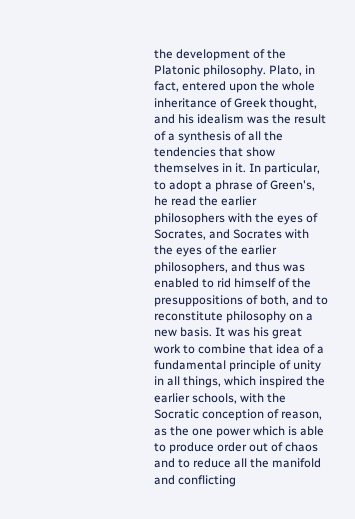the development of the Platonic philosophy. Plato, in fact, entered upon the whole inheritance of Greek thought, and his idealism was the result of a synthesis of all the tendencies that show themselves in it. In particular, to adopt a phrase of Green's, he read the earlier philosophers with the eyes of Socrates, and Socrates with the eyes of the earlier philosophers, and thus was enabled to rid himself of the presuppositions of both, and to reconstitute philosophy on a new basis. It was his great work to combine that idea of a fundamental principle of unity in all things, which inspired the earlier schools, with the Socratic conception of reason, as the one power which is able to produce order out of chaos and to reduce all the manifold and conflicting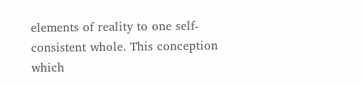elements of reality to one self-consistent whole. This conception which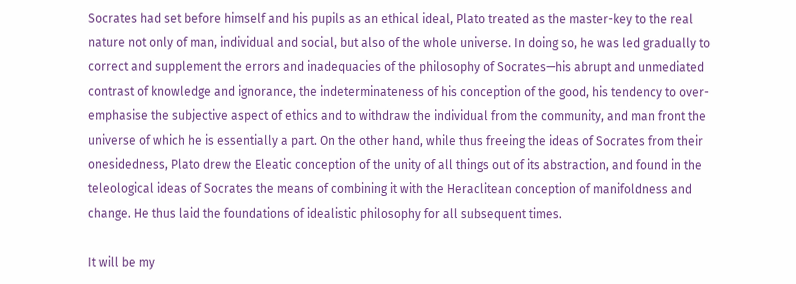Socrates had set before himself and his pupils as an ethical ideal, Plato treated as the master-key to the real nature not only of man, individual and social, but also of the whole universe. In doing so, he was led gradually to correct and supplement the errors and inadequacies of the philosophy of Socrates—his abrupt and unmediated contrast of knowledge and ignorance, the indeterminateness of his conception of the good, his tendency to over-emphasise the subjective aspect of ethics and to withdraw the individual from the community, and man front the universe of which he is essentially a part. On the other hand, while thus freeing the ideas of Socrates from their onesidedness, Plato drew the Eleatic conception of the unity of all things out of its abstraction, and found in the teleological ideas of Socrates the means of combining it with the Heraclitean conception of manifoldness and change. He thus laid the foundations of idealistic philosophy for all subsequent times.

It will be my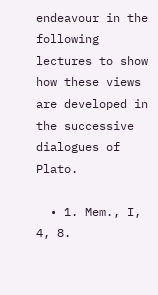endeavour in the following lectures to show how these views are developed in the successive dialogues of Plato.

  • 1. Mem., I, 4, 8.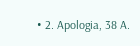• 2. Apologia, 38 A.